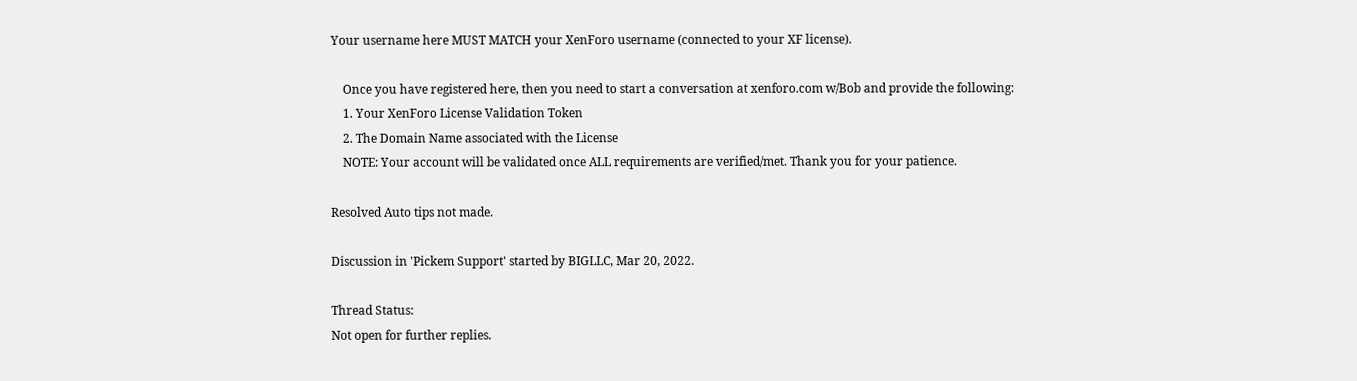Your username here MUST MATCH your XenForo username (connected to your XF license).

    Once you have registered here, then you need to start a conversation at xenforo.com w/Bob and provide the following:
    1. Your XenForo License Validation Token
    2. The Domain Name associated with the License
    NOTE: Your account will be validated once ALL requirements are verified/met. Thank you for your patience.

Resolved Auto tips not made.

Discussion in 'Pickem Support' started by BIGLLC, Mar 20, 2022.

Thread Status:
Not open for further replies.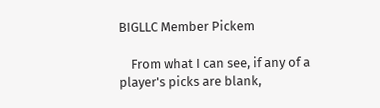BIGLLC Member Pickem

    From what I can see, if any of a player's picks are blank,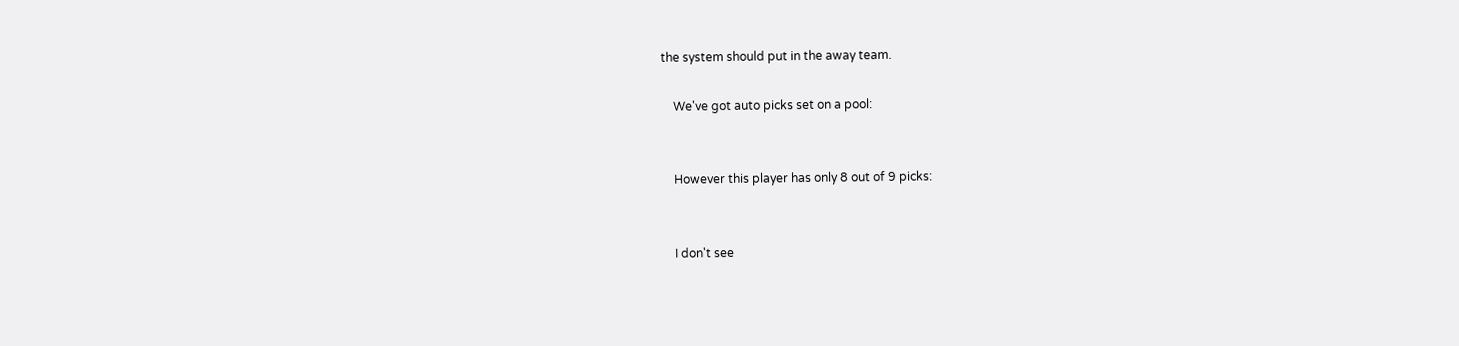the system should put in the away team.

    We've got auto picks set on a pool:


    However this player has only 8 out of 9 picks:


    I don't see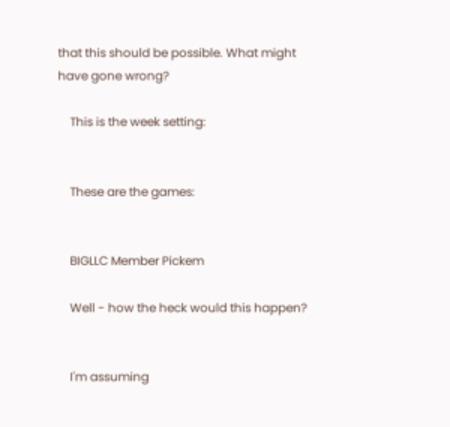that this should be possible. What might have gone wrong?

    This is the week setting:


    These are the games:


    BIGLLC Member Pickem

    Well - how the heck would this happen?


    I'm assuming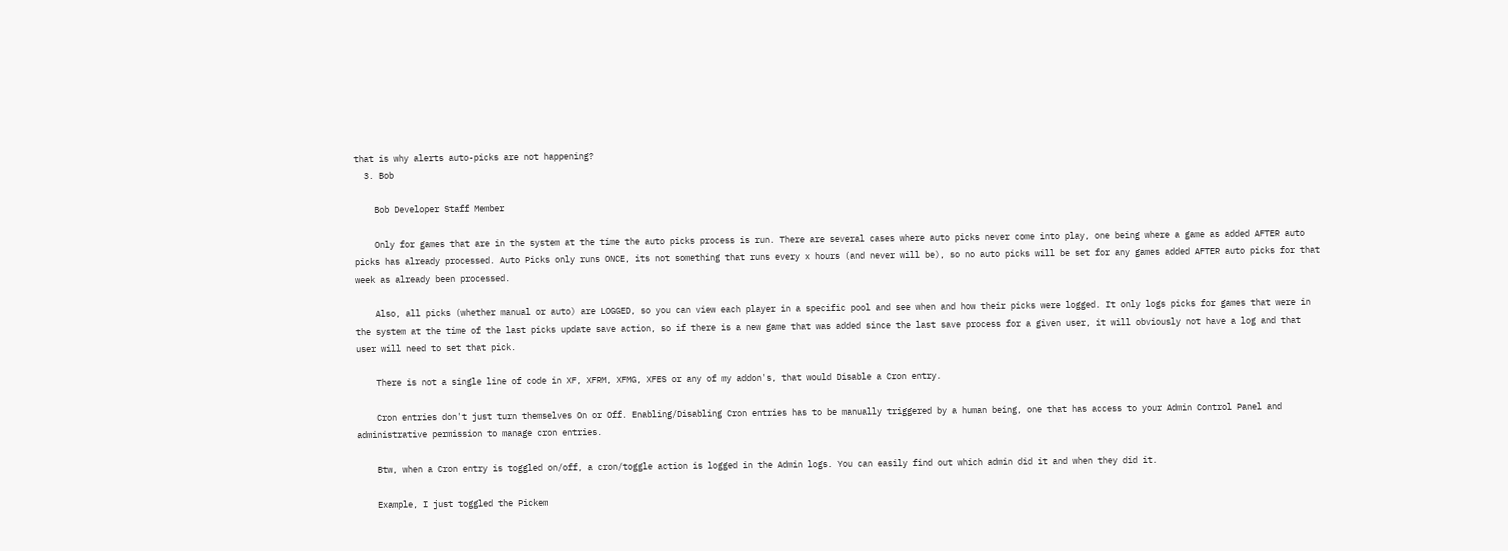that is why alerts auto-picks are not happening?
  3. Bob

    Bob Developer Staff Member

    Only for games that are in the system at the time the auto picks process is run. There are several cases where auto picks never come into play, one being where a game as added AFTER auto picks has already processed. Auto Picks only runs ONCE, its not something that runs every x hours (and never will be), so no auto picks will be set for any games added AFTER auto picks for that week as already been processed.

    Also, all picks (whether manual or auto) are LOGGED, so you can view each player in a specific pool and see when and how their picks were logged. It only logs picks for games that were in the system at the time of the last picks update save action, so if there is a new game that was added since the last save process for a given user, it will obviously not have a log and that user will need to set that pick.

    There is not a single line of code in XF, XFRM, XFMG, XFES or any of my addon's, that would Disable a Cron entry.

    Cron entries don't just turn themselves On or Off. Enabling/Disabling Cron entries has to be manually triggered by a human being, one that has access to your Admin Control Panel and administrative permission to manage cron entries.

    Btw, when a Cron entry is toggled on/off, a cron/toggle action is logged in the Admin logs. You can easily find out which admin did it and when they did it.

    Example, I just toggled the Pickem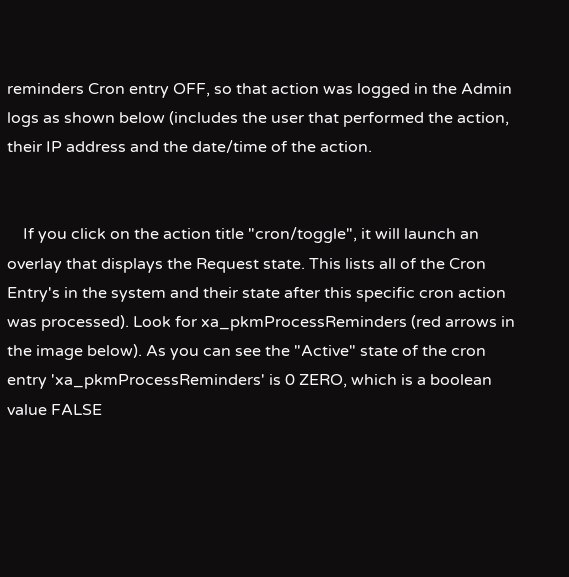reminders Cron entry OFF, so that action was logged in the Admin logs as shown below (includes the user that performed the action, their IP address and the date/time of the action.


    If you click on the action title "cron/toggle", it will launch an overlay that displays the Request state. This lists all of the Cron Entry's in the system and their state after this specific cron action was processed). Look for xa_pkmProcessReminders (red arrows in the image below). As you can see the "Active" state of the cron entry 'xa_pkmProcessReminders' is 0 ZERO, which is a boolean value FALSE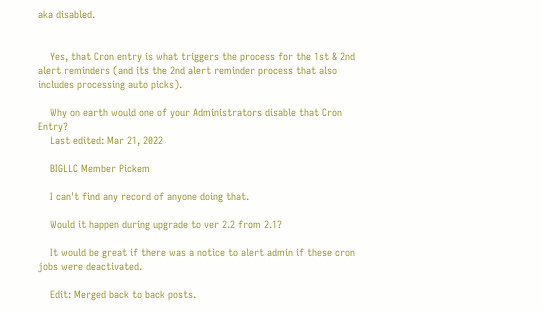aka disabled.


    Yes, that Cron entry is what triggers the process for the 1st & 2nd alert reminders (and its the 2nd alert reminder process that also includes processing auto picks).

    Why on earth would one of your Administrators disable that Cron Entry?
    Last edited: Mar 21, 2022

    BIGLLC Member Pickem

    I can't find any record of anyone doing that.

    Would it happen during upgrade to ver 2.2 from 2.1?

    It would be great if there was a notice to alert admin if these cron jobs were deactivated.

    Edit: Merged back to back posts.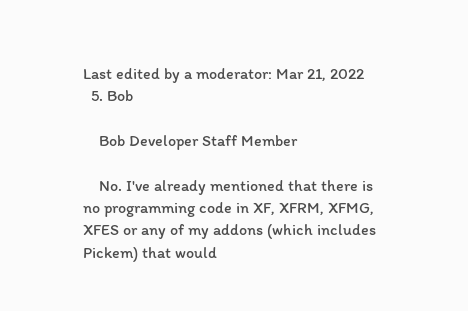Last edited by a moderator: Mar 21, 2022
  5. Bob

    Bob Developer Staff Member

    No. I've already mentioned that there is no programming code in XF, XFRM, XFMG, XFES or any of my addons (which includes Pickem) that would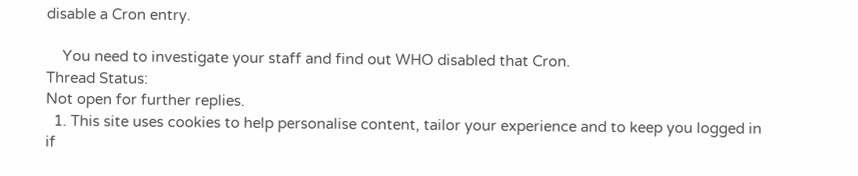disable a Cron entry.

    You need to investigate your staff and find out WHO disabled that Cron.
Thread Status:
Not open for further replies.
  1. This site uses cookies to help personalise content, tailor your experience and to keep you logged in if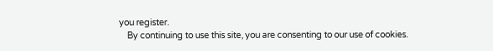you register.
    By continuing to use this site, you are consenting to our use of cookies.